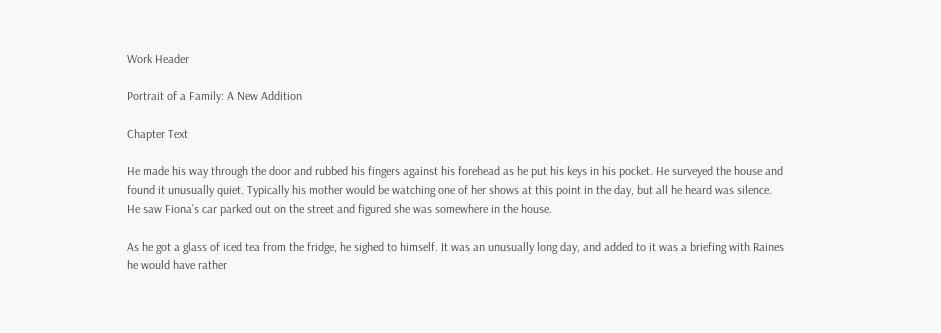Work Header

Portrait of a Family: A New Addition

Chapter Text

He made his way through the door and rubbed his fingers against his forehead as he put his keys in his pocket. He surveyed the house and found it unusually quiet. Typically his mother would be watching one of her shows at this point in the day, but all he heard was silence. He saw Fiona’s car parked out on the street and figured she was somewhere in the house.

As he got a glass of iced tea from the fridge, he sighed to himself. It was an unusually long day, and added to it was a briefing with Raines he would have rather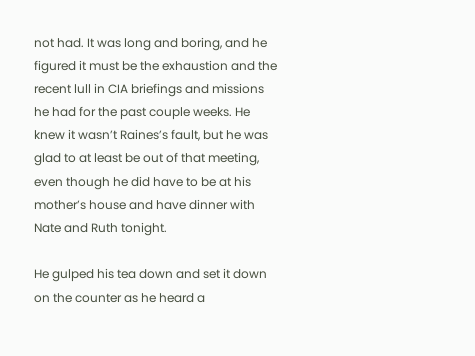not had. It was long and boring, and he figured it must be the exhaustion and the recent lull in CIA briefings and missions he had for the past couple weeks. He knew it wasn’t Raines’s fault, but he was glad to at least be out of that meeting, even though he did have to be at his mother’s house and have dinner with Nate and Ruth tonight.

He gulped his tea down and set it down on the counter as he heard a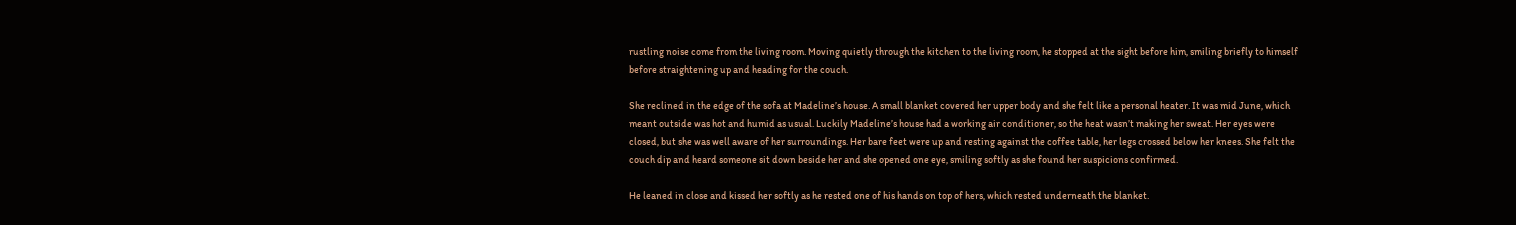rustling noise come from the living room. Moving quietly through the kitchen to the living room, he stopped at the sight before him, smiling briefly to himself before straightening up and heading for the couch.

She reclined in the edge of the sofa at Madeline’s house. A small blanket covered her upper body and she felt like a personal heater. It was mid June, which meant outside was hot and humid as usual. Luckily Madeline’s house had a working air conditioner, so the heat wasn’t making her sweat. Her eyes were closed, but she was well aware of her surroundings. Her bare feet were up and resting against the coffee table, her legs crossed below her knees. She felt the couch dip and heard someone sit down beside her and she opened one eye, smiling softly as she found her suspicions confirmed.

He leaned in close and kissed her softly as he rested one of his hands on top of hers, which rested underneath the blanket.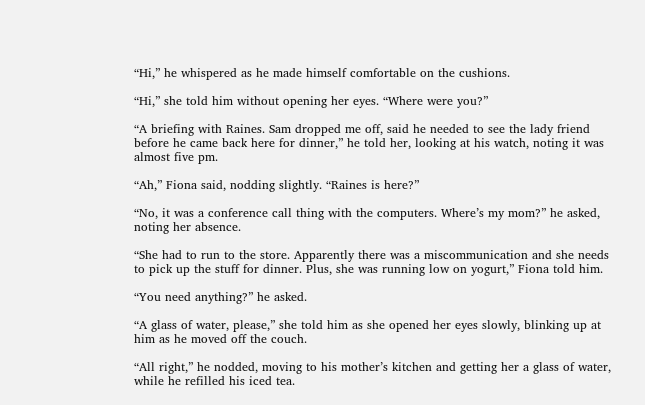“Hi,” he whispered as he made himself comfortable on the cushions.

“Hi,” she told him without opening her eyes. “Where were you?”

“A briefing with Raines. Sam dropped me off, said he needed to see the lady friend before he came back here for dinner,” he told her, looking at his watch, noting it was almost five pm.

“Ah,” Fiona said, nodding slightly. “Raines is here?”

“No, it was a conference call thing with the computers. Where’s my mom?” he asked, noting her absence.

“She had to run to the store. Apparently there was a miscommunication and she needs to pick up the stuff for dinner. Plus, she was running low on yogurt,” Fiona told him.

“You need anything?” he asked.

“A glass of water, please,” she told him as she opened her eyes slowly, blinking up at him as he moved off the couch.

“All right,” he nodded, moving to his mother’s kitchen and getting her a glass of water, while he refilled his iced tea.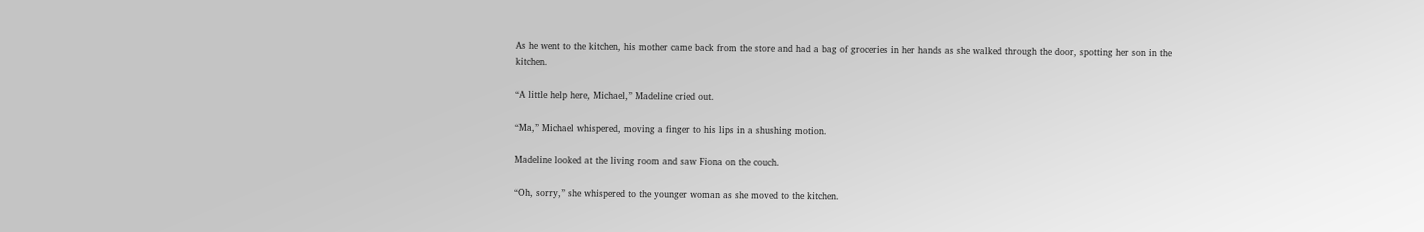As he went to the kitchen, his mother came back from the store and had a bag of groceries in her hands as she walked through the door, spotting her son in the kitchen.

“A little help here, Michael,” Madeline cried out.

“Ma,” Michael whispered, moving a finger to his lips in a shushing motion.

Madeline looked at the living room and saw Fiona on the couch.

“Oh, sorry,” she whispered to the younger woman as she moved to the kitchen.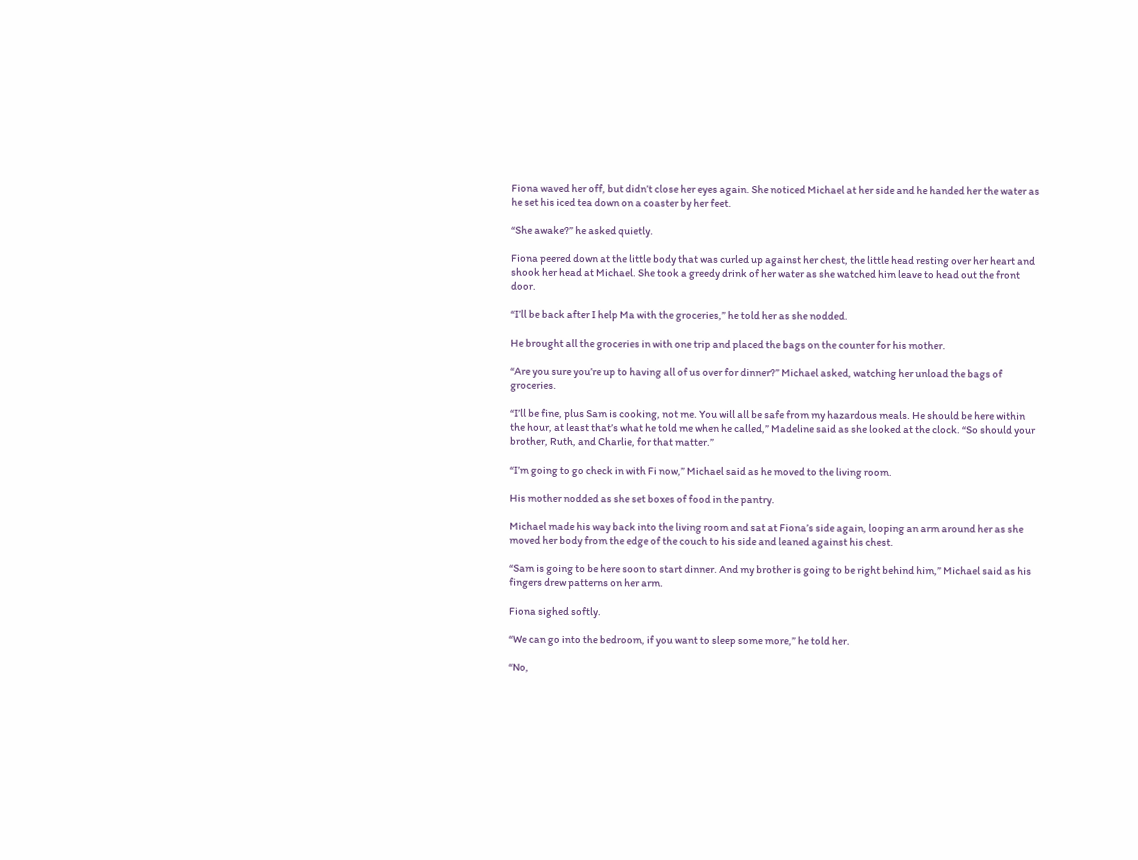Fiona waved her off, but didn’t close her eyes again. She noticed Michael at her side and he handed her the water as he set his iced tea down on a coaster by her feet.

“She awake?” he asked quietly.

Fiona peered down at the little body that was curled up against her chest, the little head resting over her heart and shook her head at Michael. She took a greedy drink of her water as she watched him leave to head out the front door.

“I’ll be back after I help Ma with the groceries,” he told her as she nodded.

He brought all the groceries in with one trip and placed the bags on the counter for his mother.

“Are you sure you’re up to having all of us over for dinner?” Michael asked, watching her unload the bags of groceries.

“I’ll be fine, plus Sam is cooking, not me. You will all be safe from my hazardous meals. He should be here within the hour, at least that’s what he told me when he called,” Madeline said as she looked at the clock. “So should your brother, Ruth, and Charlie, for that matter.”

“I’m going to go check in with Fi now,” Michael said as he moved to the living room.

His mother nodded as she set boxes of food in the pantry.

Michael made his way back into the living room and sat at Fiona’s side again, looping an arm around her as she moved her body from the edge of the couch to his side and leaned against his chest.

“Sam is going to be here soon to start dinner. And my brother is going to be right behind him,” Michael said as his fingers drew patterns on her arm.

Fiona sighed softly.

“We can go into the bedroom, if you want to sleep some more,” he told her.

“No,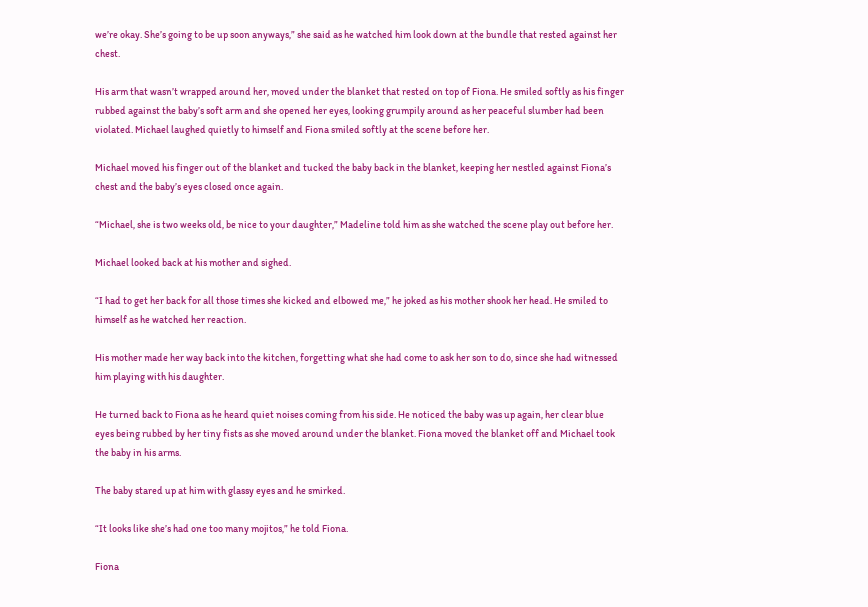we’re okay. She’s going to be up soon anyways,” she said as he watched him look down at the bundle that rested against her chest.

His arm that wasn’t wrapped around her, moved under the blanket that rested on top of Fiona. He smiled softly as his finger rubbed against the baby’s soft arm and she opened her eyes, looking grumpily around as her peaceful slumber had been violated. Michael laughed quietly to himself and Fiona smiled softly at the scene before her.

Michael moved his finger out of the blanket and tucked the baby back in the blanket, keeping her nestled against Fiona’s chest and the baby’s eyes closed once again.

“Michael, she is two weeks old, be nice to your daughter,” Madeline told him as she watched the scene play out before her.

Michael looked back at his mother and sighed.

“I had to get her back for all those times she kicked and elbowed me,” he joked as his mother shook her head. He smiled to himself as he watched her reaction.

His mother made her way back into the kitchen, forgetting what she had come to ask her son to do, since she had witnessed him playing with his daughter.

He turned back to Fiona as he heard quiet noises coming from his side. He noticed the baby was up again, her clear blue eyes being rubbed by her tiny fists as she moved around under the blanket. Fiona moved the blanket off and Michael took the baby in his arms.

The baby stared up at him with glassy eyes and he smirked.

“It looks like she’s had one too many mojitos,” he told Fiona.

Fiona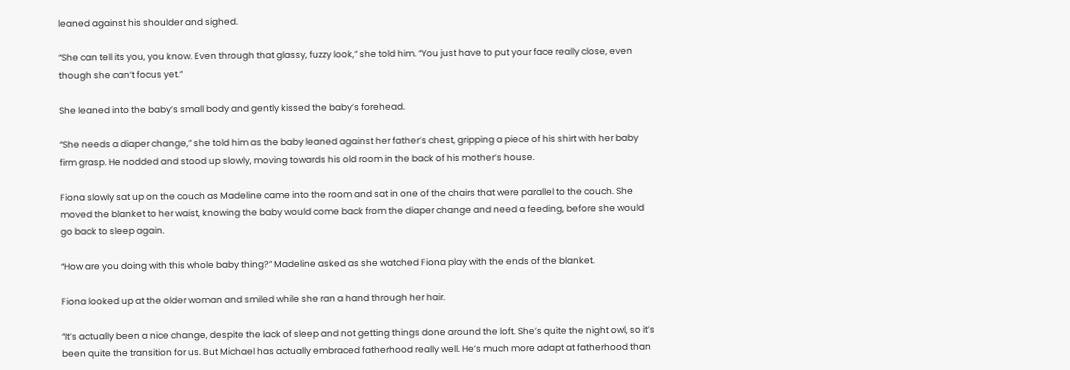leaned against his shoulder and sighed.

“She can tell its you, you know. Even through that glassy, fuzzy look,” she told him. “You just have to put your face really close, even though she can’t focus yet.”

She leaned into the baby’s small body and gently kissed the baby’s forehead.

“She needs a diaper change,” she told him as the baby leaned against her father’s chest, gripping a piece of his shirt with her baby firm grasp. He nodded and stood up slowly, moving towards his old room in the back of his mother’s house.

Fiona slowly sat up on the couch as Madeline came into the room and sat in one of the chairs that were parallel to the couch. She moved the blanket to her waist, knowing the baby would come back from the diaper change and need a feeding, before she would go back to sleep again.

“How are you doing with this whole baby thing?” Madeline asked as she watched Fiona play with the ends of the blanket.

Fiona looked up at the older woman and smiled while she ran a hand through her hair.

“It’s actually been a nice change, despite the lack of sleep and not getting things done around the loft. She’s quite the night owl, so it’s been quite the transition for us. But Michael has actually embraced fatherhood really well. He’s much more adapt at fatherhood than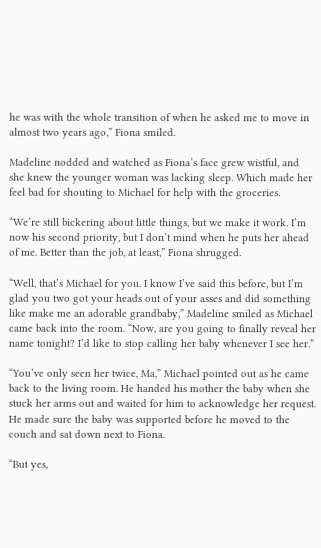he was with the whole transition of when he asked me to move in almost two years ago,” Fiona smiled.

Madeline nodded and watched as Fiona’s face grew wistful, and she knew the younger woman was lacking sleep. Which made her feel bad for shouting to Michael for help with the groceries.

“We’re still bickering about little things, but we make it work. I’m now his second priority, but I don’t mind when he puts her ahead of me. Better than the job, at least,” Fiona shrugged.

“Well, that’s Michael for you. I know I’ve said this before, but I’m glad you two got your heads out of your asses and did something like make me an adorable grandbaby,” Madeline smiled as Michael came back into the room. “Now, are you going to finally reveal her name tonight? I’d like to stop calling her baby whenever I see her.”

“You’ve only seen her twice, Ma,” Michael pointed out as he came back to the living room. He handed his mother the baby when she stuck her arms out and waited for him to acknowledge her request. He made sure the baby was supported before he moved to the couch and sat down next to Fiona.

“But yes,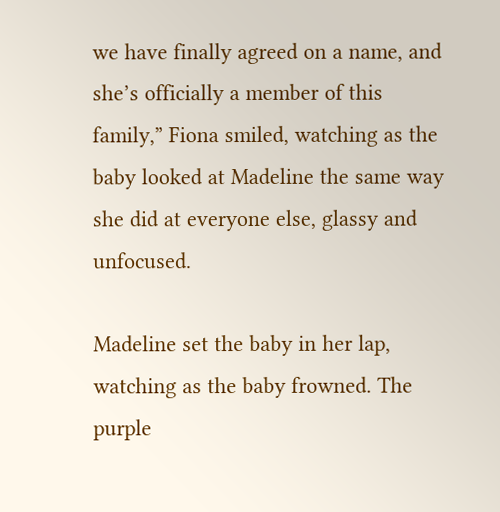we have finally agreed on a name, and she’s officially a member of this family,” Fiona smiled, watching as the baby looked at Madeline the same way she did at everyone else, glassy and unfocused.

Madeline set the baby in her lap, watching as the baby frowned. The purple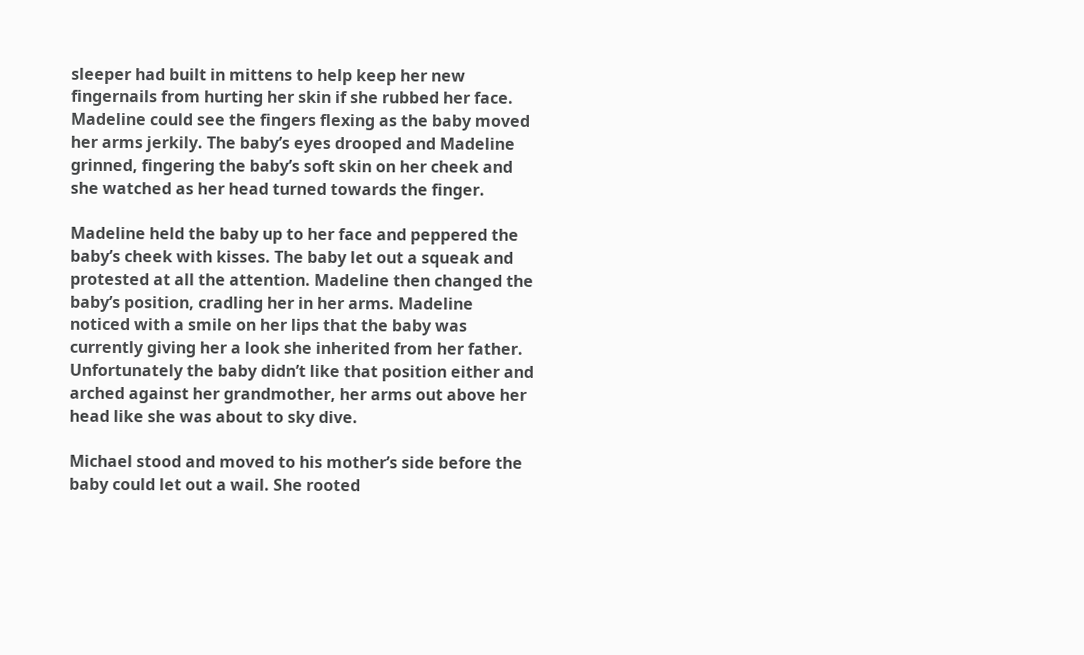sleeper had built in mittens to help keep her new fingernails from hurting her skin if she rubbed her face. Madeline could see the fingers flexing as the baby moved her arms jerkily. The baby’s eyes drooped and Madeline grinned, fingering the baby’s soft skin on her cheek and she watched as her head turned towards the finger.

Madeline held the baby up to her face and peppered the baby’s cheek with kisses. The baby let out a squeak and protested at all the attention. Madeline then changed the baby’s position, cradling her in her arms. Madeline noticed with a smile on her lips that the baby was currently giving her a look she inherited from her father. Unfortunately the baby didn’t like that position either and arched against her grandmother, her arms out above her head like she was about to sky dive.

Michael stood and moved to his mother’s side before the baby could let out a wail. She rooted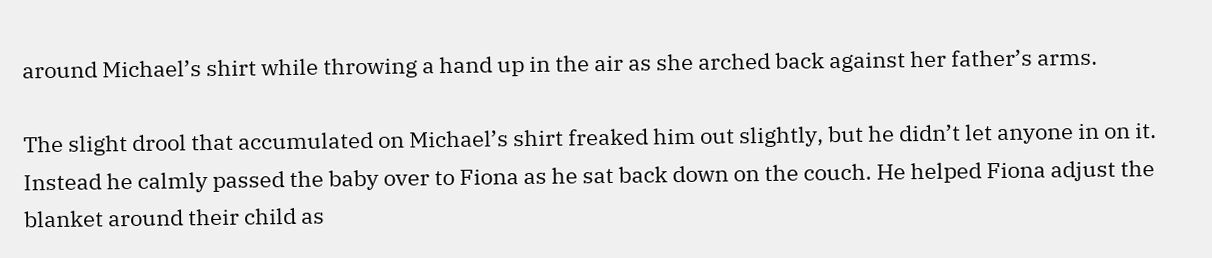around Michael’s shirt while throwing a hand up in the air as she arched back against her father’s arms.

The slight drool that accumulated on Michael’s shirt freaked him out slightly, but he didn’t let anyone in on it. Instead he calmly passed the baby over to Fiona as he sat back down on the couch. He helped Fiona adjust the blanket around their child as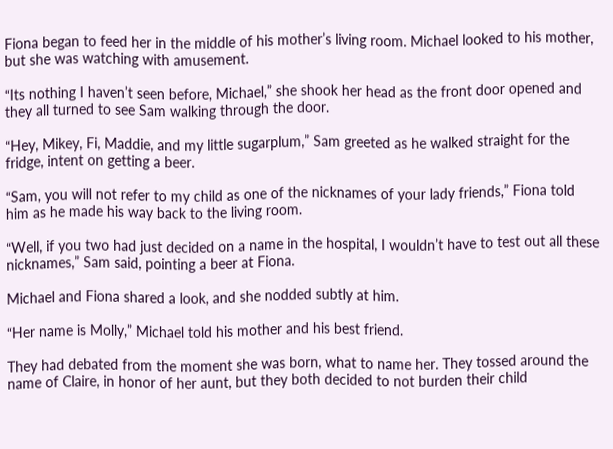Fiona began to feed her in the middle of his mother’s living room. Michael looked to his mother, but she was watching with amusement.

“Its nothing I haven’t seen before, Michael,” she shook her head as the front door opened and they all turned to see Sam walking through the door.

“Hey, Mikey, Fi, Maddie, and my little sugarplum,” Sam greeted as he walked straight for the fridge, intent on getting a beer.

“Sam, you will not refer to my child as one of the nicknames of your lady friends,” Fiona told him as he made his way back to the living room.

“Well, if you two had just decided on a name in the hospital, I wouldn’t have to test out all these nicknames,” Sam said, pointing a beer at Fiona.

Michael and Fiona shared a look, and she nodded subtly at him.

“Her name is Molly,” Michael told his mother and his best friend.

They had debated from the moment she was born, what to name her. They tossed around the name of Claire, in honor of her aunt, but they both decided to not burden their child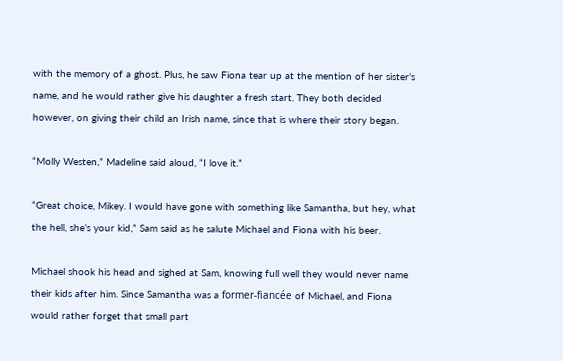with the memory of a ghost. Plus, he saw Fiona tear up at the mention of her sister’s name, and he would rather give his daughter a fresh start. They both decided however, on giving their child an Irish name, since that is where their story began.

“Molly Westen,” Madeline said aloud, “I love it.”

“Great choice, Mikey. I would have gone with something like Samantha, but hey, what the hell, she’s your kid,” Sam said as he salute Michael and Fiona with his beer.

Michael shook his head and sighed at Sam, knowing full well they would never name their kids after him. Since Samantha was a former-fiancée of Michael, and Fiona would rather forget that small part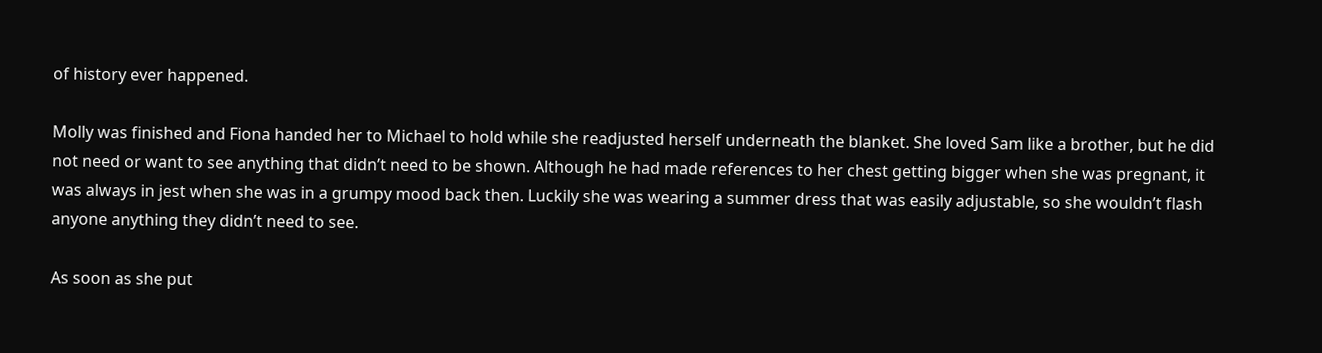of history ever happened.

Molly was finished and Fiona handed her to Michael to hold while she readjusted herself underneath the blanket. She loved Sam like a brother, but he did not need or want to see anything that didn’t need to be shown. Although he had made references to her chest getting bigger when she was pregnant, it was always in jest when she was in a grumpy mood back then. Luckily she was wearing a summer dress that was easily adjustable, so she wouldn’t flash anyone anything they didn’t need to see.

As soon as she put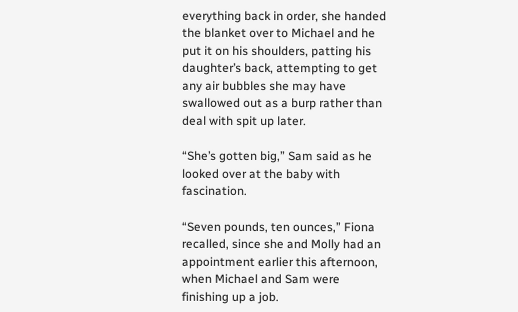everything back in order, she handed the blanket over to Michael and he put it on his shoulders, patting his daughter’s back, attempting to get any air bubbles she may have swallowed out as a burp rather than deal with spit up later.

“She’s gotten big,” Sam said as he looked over at the baby with fascination.

“Seven pounds, ten ounces,” Fiona recalled, since she and Molly had an appointment earlier this afternoon, when Michael and Sam were finishing up a job.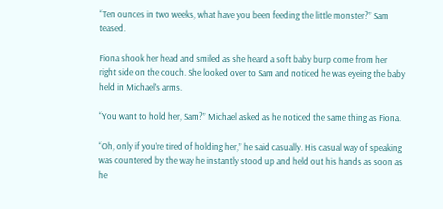“Ten ounces in two weeks, what have you been feeding the little monster?” Sam teased.

Fiona shook her head and smiled as she heard a soft baby burp come from her right side on the couch. She looked over to Sam and noticed he was eyeing the baby held in Michael’s arms.

“You want to hold her, Sam?” Michael asked as he noticed the same thing as Fiona.

“Oh, only if you’re tired of holding her,” he said casually. His casual way of speaking was countered by the way he instantly stood up and held out his hands as soon as he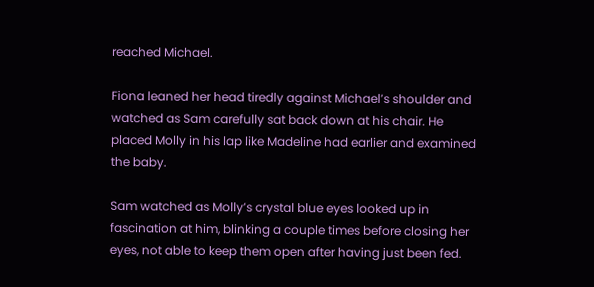reached Michael.

Fiona leaned her head tiredly against Michael’s shoulder and watched as Sam carefully sat back down at his chair. He placed Molly in his lap like Madeline had earlier and examined the baby.

Sam watched as Molly’s crystal blue eyes looked up in fascination at him, blinking a couple times before closing her eyes, not able to keep them open after having just been fed.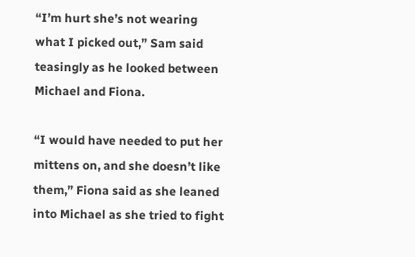“I’m hurt she’s not wearing what I picked out,” Sam said teasingly as he looked between Michael and Fiona.

“I would have needed to put her mittens on, and she doesn’t like them,” Fiona said as she leaned into Michael as she tried to fight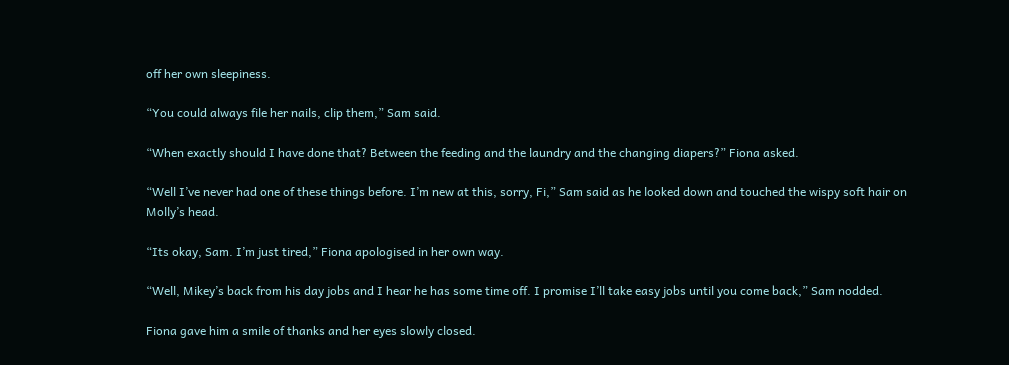off her own sleepiness.

“You could always file her nails, clip them,” Sam said.

“When exactly should I have done that? Between the feeding and the laundry and the changing diapers?” Fiona asked.

“Well I’ve never had one of these things before. I’m new at this, sorry, Fi,” Sam said as he looked down and touched the wispy soft hair on Molly’s head.

“Its okay, Sam. I’m just tired,” Fiona apologised in her own way.

“Well, Mikey’s back from his day jobs and I hear he has some time off. I promise I’ll take easy jobs until you come back,” Sam nodded.

Fiona gave him a smile of thanks and her eyes slowly closed.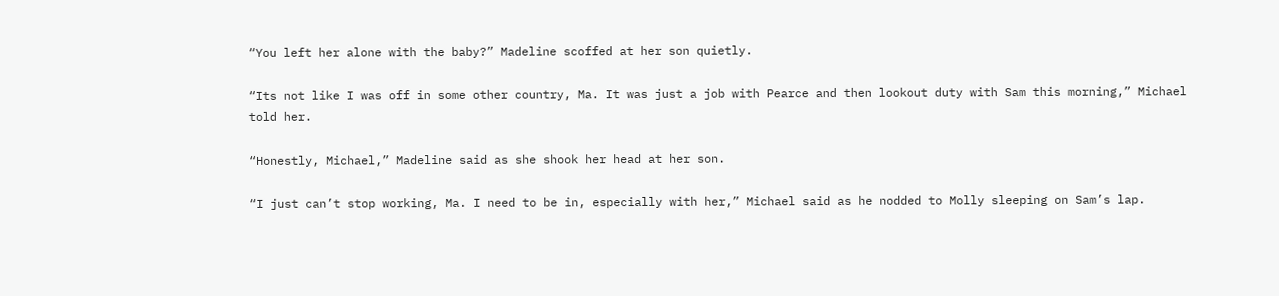“You left her alone with the baby?” Madeline scoffed at her son quietly.

“Its not like I was off in some other country, Ma. It was just a job with Pearce and then lookout duty with Sam this morning,” Michael told her.

“Honestly, Michael,” Madeline said as she shook her head at her son.

“I just can’t stop working, Ma. I need to be in, especially with her,” Michael said as he nodded to Molly sleeping on Sam’s lap.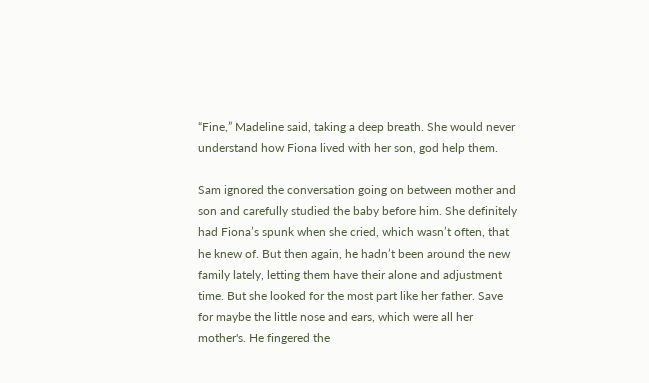“Fine,” Madeline said, taking a deep breath. She would never understand how Fiona lived with her son, god help them.

Sam ignored the conversation going on between mother and son and carefully studied the baby before him. She definitely had Fiona’s spunk when she cried, which wasn’t often, that he knew of. But then again, he hadn’t been around the new family lately, letting them have their alone and adjustment time. But she looked for the most part like her father. Save for maybe the little nose and ears, which were all her mother's. He fingered the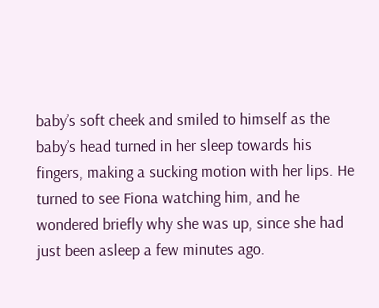baby’s soft cheek and smiled to himself as the baby’s head turned in her sleep towards his fingers, making a sucking motion with her lips. He turned to see Fiona watching him, and he wondered briefly why she was up, since she had just been asleep a few minutes ago.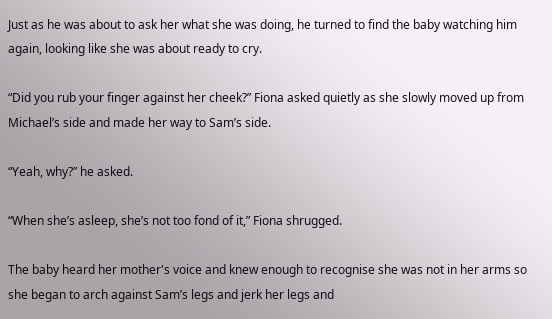Just as he was about to ask her what she was doing, he turned to find the baby watching him again, looking like she was about ready to cry.

“Did you rub your finger against her cheek?” Fiona asked quietly as she slowly moved up from Michael’s side and made her way to Sam’s side.

“Yeah, why?” he asked.

“When she’s asleep, she’s not too fond of it,” Fiona shrugged.

The baby heard her mother's voice and knew enough to recognise she was not in her arms so she began to arch against Sam’s legs and jerk her legs and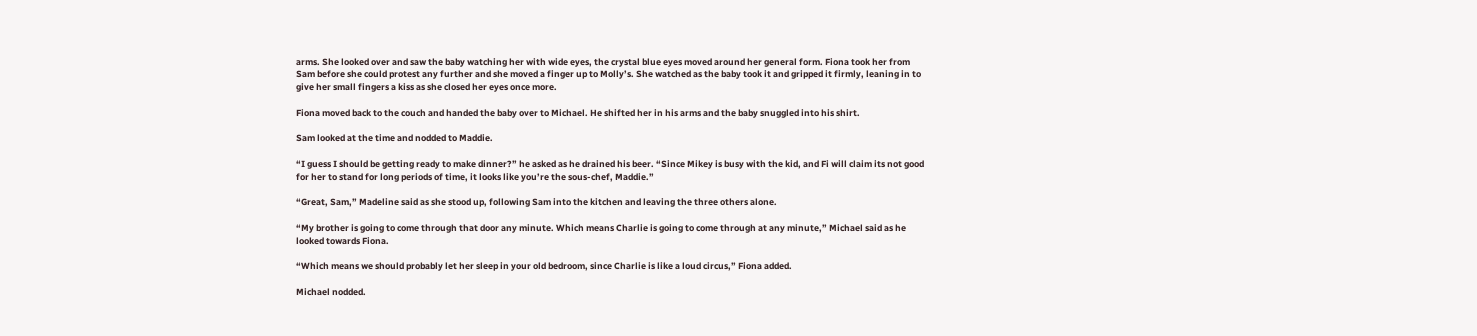arms. She looked over and saw the baby watching her with wide eyes, the crystal blue eyes moved around her general form. Fiona took her from Sam before she could protest any further and she moved a finger up to Molly’s. She watched as the baby took it and gripped it firmly, leaning in to give her small fingers a kiss as she closed her eyes once more.

Fiona moved back to the couch and handed the baby over to Michael. He shifted her in his arms and the baby snuggled into his shirt.

Sam looked at the time and nodded to Maddie.

“I guess I should be getting ready to make dinner?” he asked as he drained his beer. “Since Mikey is busy with the kid, and Fi will claim its not good for her to stand for long periods of time, it looks like you’re the sous-chef, Maddie.”

“Great, Sam,” Madeline said as she stood up, following Sam into the kitchen and leaving the three others alone.

“My brother is going to come through that door any minute. Which means Charlie is going to come through at any minute,” Michael said as he looked towards Fiona.

“Which means we should probably let her sleep in your old bedroom, since Charlie is like a loud circus,” Fiona added.

Michael nodded.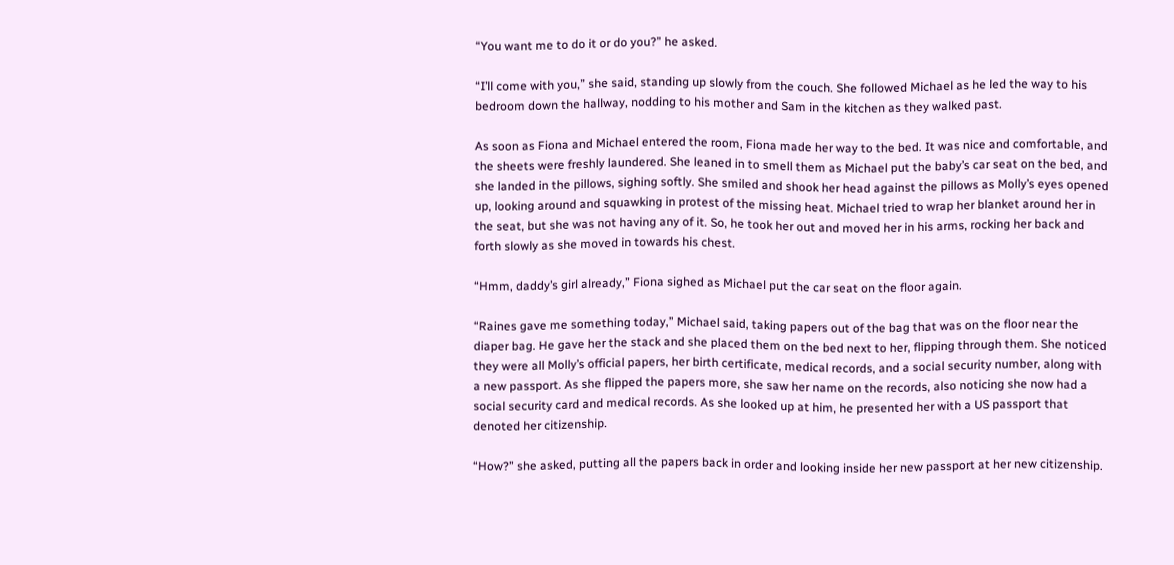“You want me to do it or do you?” he asked.

“I’ll come with you,” she said, standing up slowly from the couch. She followed Michael as he led the way to his bedroom down the hallway, nodding to his mother and Sam in the kitchen as they walked past.

As soon as Fiona and Michael entered the room, Fiona made her way to the bed. It was nice and comfortable, and the sheets were freshly laundered. She leaned in to smell them as Michael put the baby’s car seat on the bed, and she landed in the pillows, sighing softly. She smiled and shook her head against the pillows as Molly’s eyes opened up, looking around and squawking in protest of the missing heat. Michael tried to wrap her blanket around her in the seat, but she was not having any of it. So, he took her out and moved her in his arms, rocking her back and forth slowly as she moved in towards his chest.

“Hmm, daddy’s girl already,” Fiona sighed as Michael put the car seat on the floor again.

“Raines gave me something today,” Michael said, taking papers out of the bag that was on the floor near the diaper bag. He gave her the stack and she placed them on the bed next to her, flipping through them. She noticed they were all Molly’s official papers, her birth certificate, medical records, and a social security number, along with a new passport. As she flipped the papers more, she saw her name on the records, also noticing she now had a social security card and medical records. As she looked up at him, he presented her with a US passport that denoted her citizenship.

“How?” she asked, putting all the papers back in order and looking inside her new passport at her new citizenship.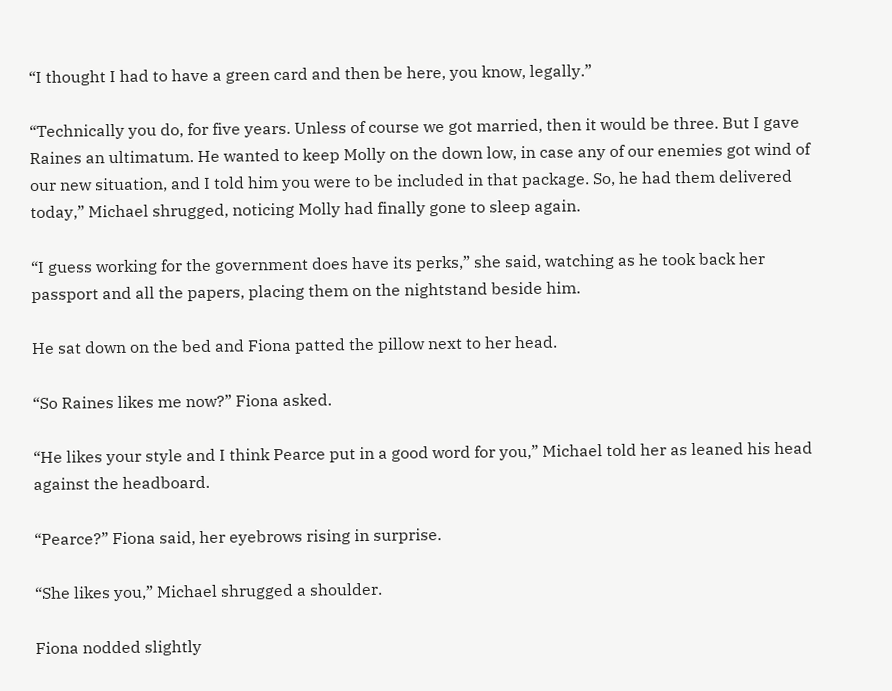“I thought I had to have a green card and then be here, you know, legally.”

“Technically you do, for five years. Unless of course we got married, then it would be three. But I gave Raines an ultimatum. He wanted to keep Molly on the down low, in case any of our enemies got wind of our new situation, and I told him you were to be included in that package. So, he had them delivered today,” Michael shrugged, noticing Molly had finally gone to sleep again.

“I guess working for the government does have its perks,” she said, watching as he took back her passport and all the papers, placing them on the nightstand beside him.

He sat down on the bed and Fiona patted the pillow next to her head.

“So Raines likes me now?” Fiona asked.

“He likes your style and I think Pearce put in a good word for you,” Michael told her as leaned his head against the headboard.

“Pearce?” Fiona said, her eyebrows rising in surprise.

“She likes you,” Michael shrugged a shoulder.

Fiona nodded slightly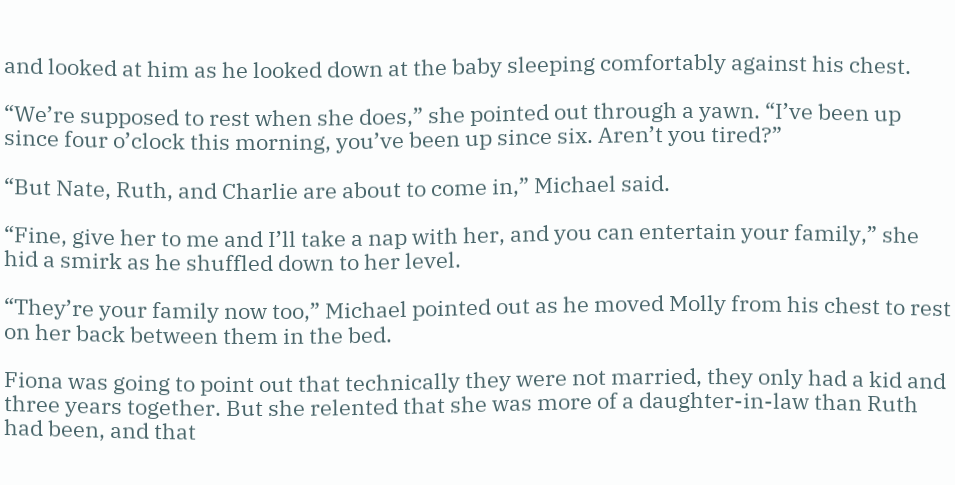and looked at him as he looked down at the baby sleeping comfortably against his chest.

“We’re supposed to rest when she does,” she pointed out through a yawn. “I’ve been up since four o’clock this morning, you’ve been up since six. Aren’t you tired?”

“But Nate, Ruth, and Charlie are about to come in,” Michael said.

“Fine, give her to me and I’ll take a nap with her, and you can entertain your family,” she hid a smirk as he shuffled down to her level.

“They’re your family now too,” Michael pointed out as he moved Molly from his chest to rest on her back between them in the bed.

Fiona was going to point out that technically they were not married, they only had a kid and three years together. But she relented that she was more of a daughter-in-law than Ruth had been, and that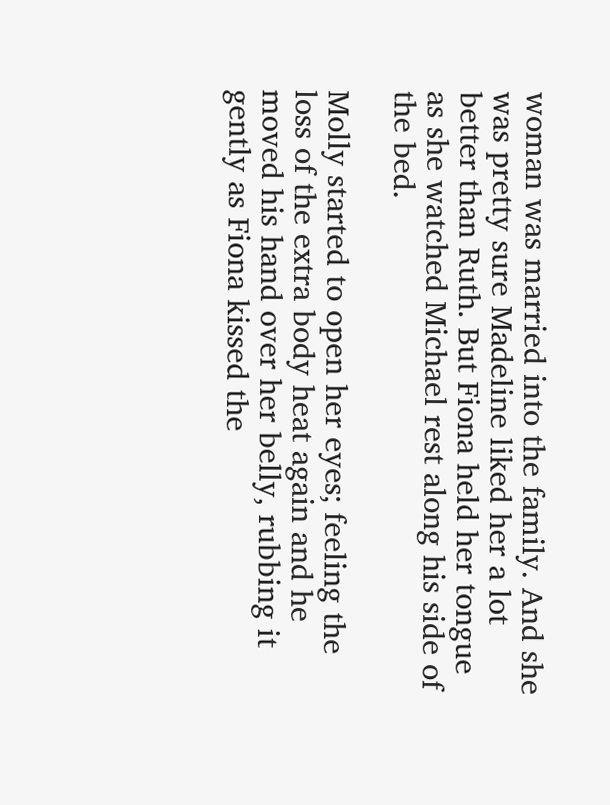woman was married into the family. And she was pretty sure Madeline liked her a lot better than Ruth. But Fiona held her tongue as she watched Michael rest along his side of the bed.

Molly started to open her eyes; feeling the loss of the extra body heat again and he moved his hand over her belly, rubbing it gently as Fiona kissed the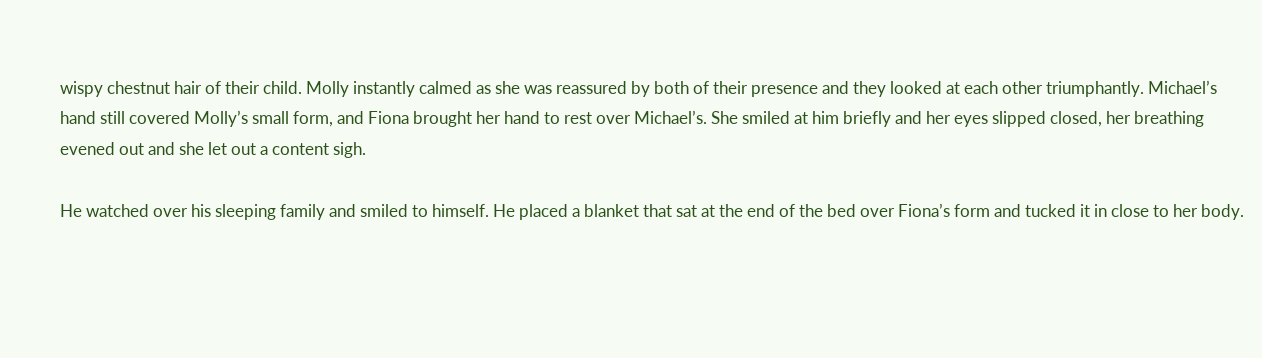wispy chestnut hair of their child. Molly instantly calmed as she was reassured by both of their presence and they looked at each other triumphantly. Michael’s hand still covered Molly’s small form, and Fiona brought her hand to rest over Michael’s. She smiled at him briefly and her eyes slipped closed, her breathing evened out and she let out a content sigh.

He watched over his sleeping family and smiled to himself. He placed a blanket that sat at the end of the bed over Fiona’s form and tucked it in close to her body.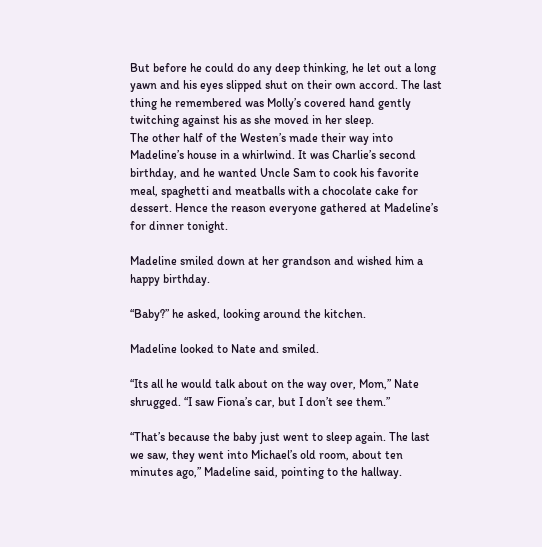But before he could do any deep thinking, he let out a long yawn and his eyes slipped shut on their own accord. The last thing he remembered was Molly’s covered hand gently twitching against his as she moved in her sleep.
The other half of the Westen’s made their way into Madeline’s house in a whirlwind. It was Charlie’s second birthday, and he wanted Uncle Sam to cook his favorite meal, spaghetti and meatballs with a chocolate cake for dessert. Hence the reason everyone gathered at Madeline’s for dinner tonight.

Madeline smiled down at her grandson and wished him a happy birthday.

“Baby?” he asked, looking around the kitchen.

Madeline looked to Nate and smiled.

“Its all he would talk about on the way over, Mom,” Nate shrugged. “I saw Fiona’s car, but I don’t see them.”

“That’s because the baby just went to sleep again. The last we saw, they went into Michael’s old room, about ten minutes ago,” Madeline said, pointing to the hallway.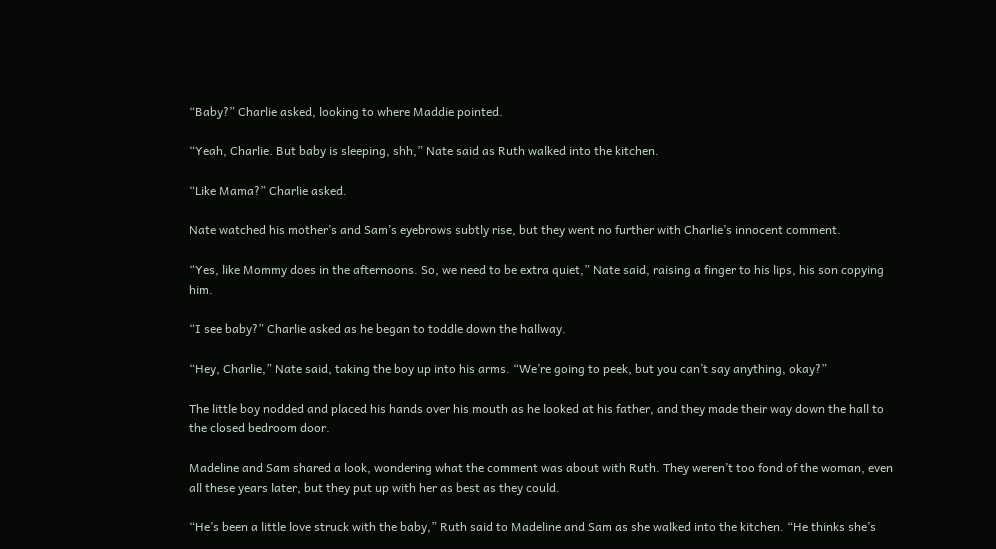“Baby?” Charlie asked, looking to where Maddie pointed.

“Yeah, Charlie. But baby is sleeping, shh,” Nate said as Ruth walked into the kitchen.

“Like Mama?” Charlie asked.

Nate watched his mother’s and Sam’s eyebrows subtly rise, but they went no further with Charlie’s innocent comment.

“Yes, like Mommy does in the afternoons. So, we need to be extra quiet,” Nate said, raising a finger to his lips, his son copying him.

“I see baby?” Charlie asked as he began to toddle down the hallway.

“Hey, Charlie,” Nate said, taking the boy up into his arms. “We’re going to peek, but you can’t say anything, okay?”

The little boy nodded and placed his hands over his mouth as he looked at his father, and they made their way down the hall to the closed bedroom door.

Madeline and Sam shared a look, wondering what the comment was about with Ruth. They weren’t too fond of the woman, even all these years later, but they put up with her as best as they could.

“He’s been a little love struck with the baby,” Ruth said to Madeline and Sam as she walked into the kitchen. “He thinks she’s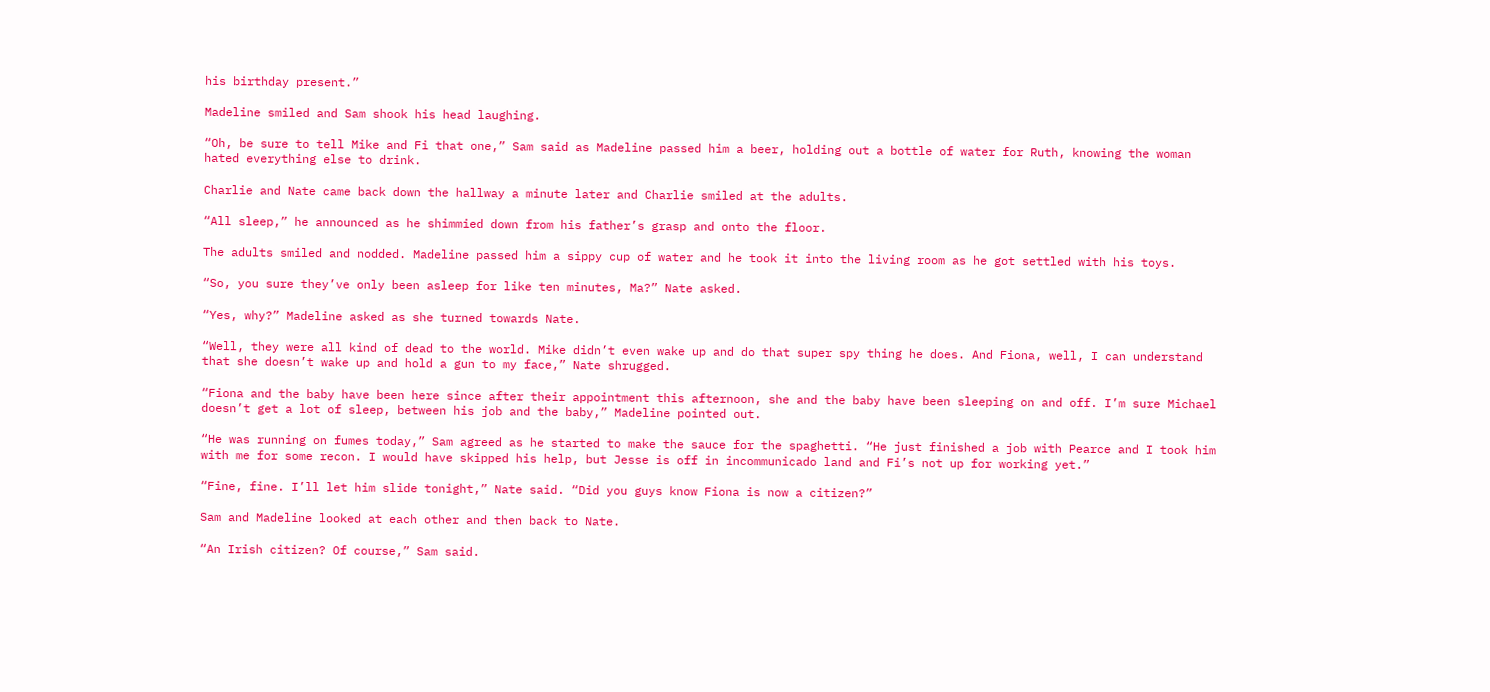his birthday present.”

Madeline smiled and Sam shook his head laughing.

“Oh, be sure to tell Mike and Fi that one,” Sam said as Madeline passed him a beer, holding out a bottle of water for Ruth, knowing the woman hated everything else to drink.

Charlie and Nate came back down the hallway a minute later and Charlie smiled at the adults.

“All sleep,” he announced as he shimmied down from his father’s grasp and onto the floor.

The adults smiled and nodded. Madeline passed him a sippy cup of water and he took it into the living room as he got settled with his toys.

“So, you sure they’ve only been asleep for like ten minutes, Ma?” Nate asked.

“Yes, why?” Madeline asked as she turned towards Nate.

“Well, they were all kind of dead to the world. Mike didn’t even wake up and do that super spy thing he does. And Fiona, well, I can understand that she doesn’t wake up and hold a gun to my face,” Nate shrugged.

“Fiona and the baby have been here since after their appointment this afternoon, she and the baby have been sleeping on and off. I’m sure Michael doesn’t get a lot of sleep, between his job and the baby,” Madeline pointed out.

“He was running on fumes today,” Sam agreed as he started to make the sauce for the spaghetti. “He just finished a job with Pearce and I took him with me for some recon. I would have skipped his help, but Jesse is off in incommunicado land and Fi’s not up for working yet.”

“Fine, fine. I’ll let him slide tonight,” Nate said. “Did you guys know Fiona is now a citizen?”

Sam and Madeline looked at each other and then back to Nate.

“An Irish citizen? Of course,” Sam said.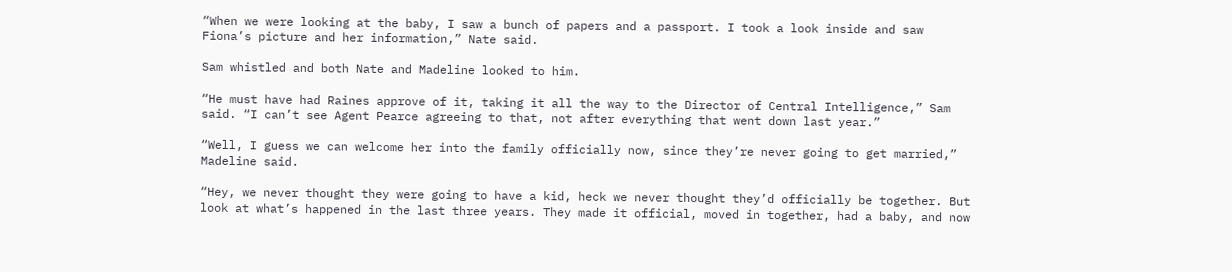“When we were looking at the baby, I saw a bunch of papers and a passport. I took a look inside and saw Fiona’s picture and her information,” Nate said.

Sam whistled and both Nate and Madeline looked to him.

“He must have had Raines approve of it, taking it all the way to the Director of Central Intelligence,” Sam said. “I can’t see Agent Pearce agreeing to that, not after everything that went down last year.”

“Well, I guess we can welcome her into the family officially now, since they’re never going to get married,” Madeline said.

“Hey, we never thought they were going to have a kid, heck we never thought they’d officially be together. But look at what’s happened in the last three years. They made it official, moved in together, had a baby, and now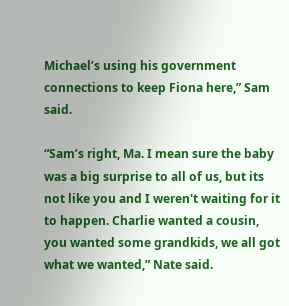Michael’s using his government connections to keep Fiona here,” Sam said.

“Sam’s right, Ma. I mean sure the baby was a big surprise to all of us, but its not like you and I weren't waiting for it to happen. Charlie wanted a cousin, you wanted some grandkids, we all got what we wanted,” Nate said.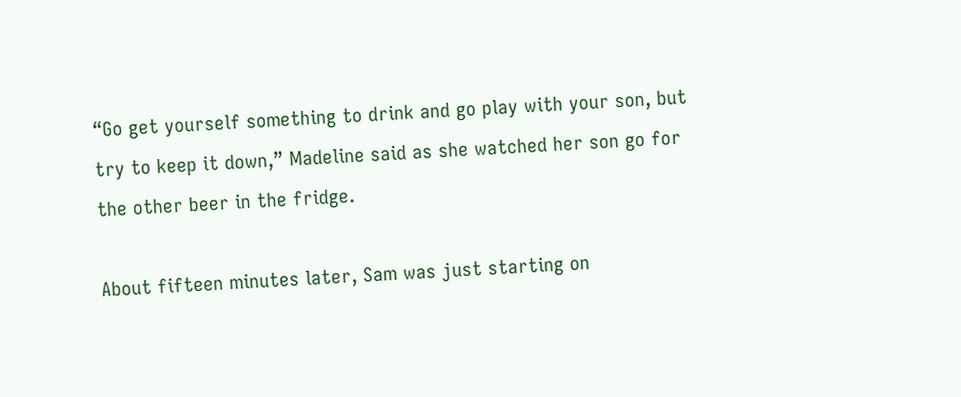“Go get yourself something to drink and go play with your son, but try to keep it down,” Madeline said as she watched her son go for the other beer in the fridge.

About fifteen minutes later, Sam was just starting on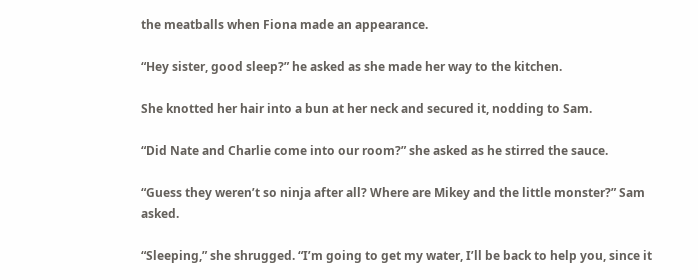the meatballs when Fiona made an appearance.

“Hey sister, good sleep?” he asked as she made her way to the kitchen.

She knotted her hair into a bun at her neck and secured it, nodding to Sam.

“Did Nate and Charlie come into our room?” she asked as he stirred the sauce.

“Guess they weren’t so ninja after all? Where are Mikey and the little monster?” Sam asked.

“Sleeping,” she shrugged. “I’m going to get my water, I’ll be back to help you, since it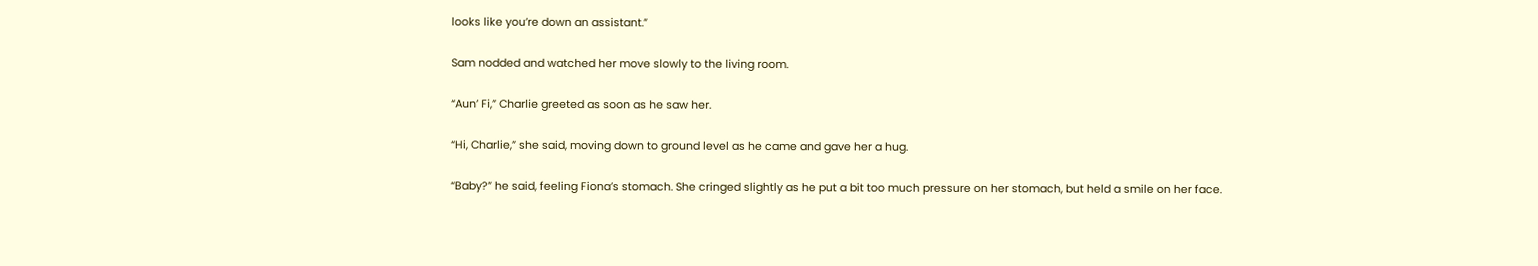looks like you’re down an assistant.”

Sam nodded and watched her move slowly to the living room.

“Aun’ Fi,” Charlie greeted as soon as he saw her.

“Hi, Charlie,” she said, moving down to ground level as he came and gave her a hug.

“Baby?” he said, feeling Fiona’s stomach. She cringed slightly as he put a bit too much pressure on her stomach, but held a smile on her face.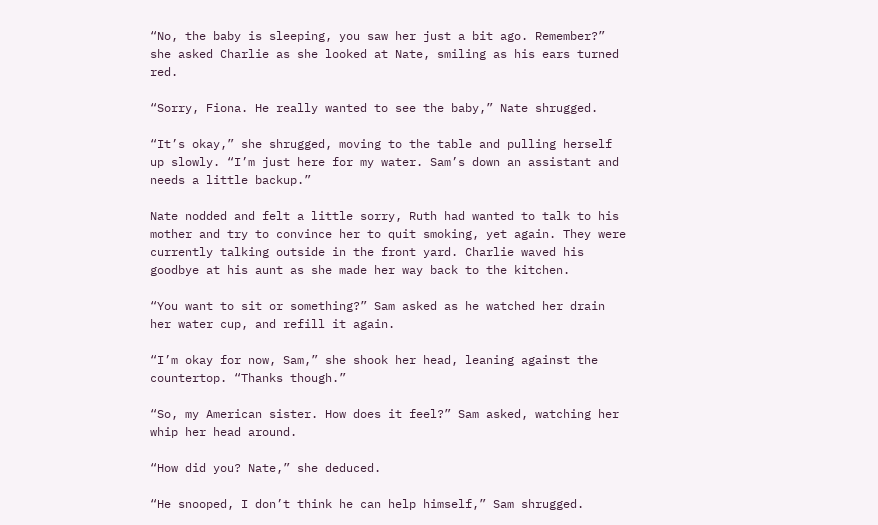“No, the baby is sleeping, you saw her just a bit ago. Remember?” she asked Charlie as she looked at Nate, smiling as his ears turned red.

“Sorry, Fiona. He really wanted to see the baby,” Nate shrugged.

“It’s okay,” she shrugged, moving to the table and pulling herself up slowly. “I’m just here for my water. Sam’s down an assistant and needs a little backup.”

Nate nodded and felt a little sorry, Ruth had wanted to talk to his mother and try to convince her to quit smoking, yet again. They were currently talking outside in the front yard. Charlie waved his goodbye at his aunt as she made her way back to the kitchen.

“You want to sit or something?” Sam asked as he watched her drain her water cup, and refill it again.

“I’m okay for now, Sam,” she shook her head, leaning against the countertop. “Thanks though.”

“So, my American sister. How does it feel?” Sam asked, watching her whip her head around.

“How did you? Nate,” she deduced.

“He snooped, I don’t think he can help himself,” Sam shrugged.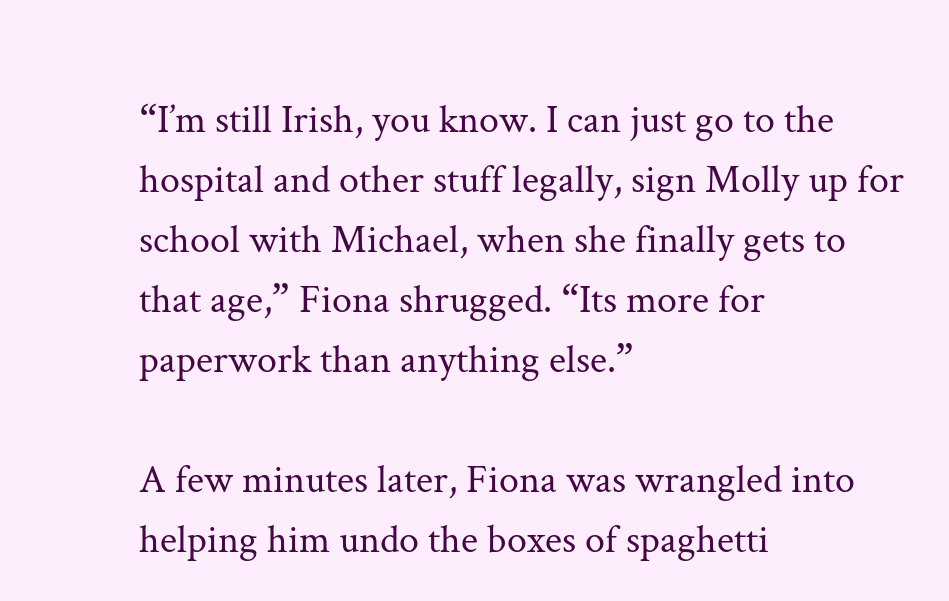“I’m still Irish, you know. I can just go to the hospital and other stuff legally, sign Molly up for school with Michael, when she finally gets to that age,” Fiona shrugged. “Its more for paperwork than anything else.”

A few minutes later, Fiona was wrangled into helping him undo the boxes of spaghetti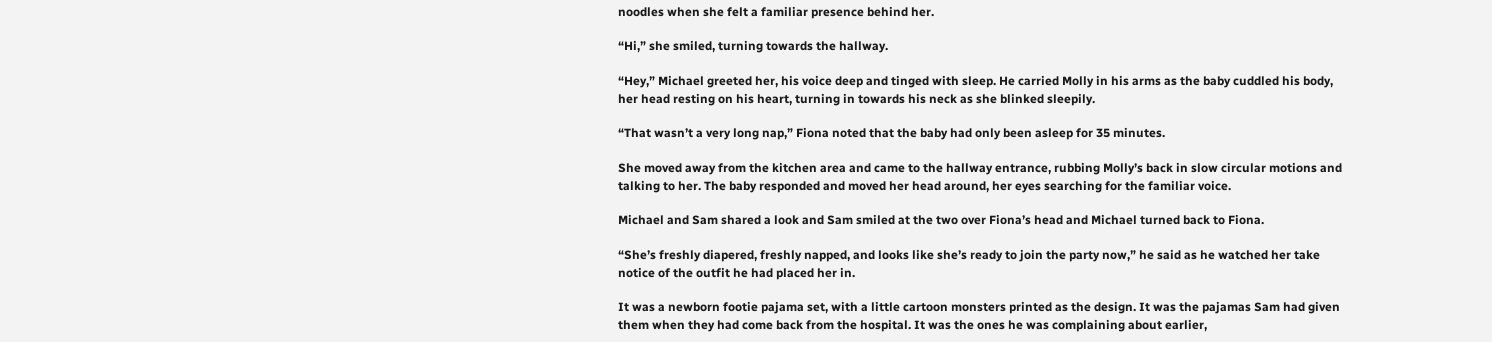noodles when she felt a familiar presence behind her.

“Hi,” she smiled, turning towards the hallway.

“Hey,” Michael greeted her, his voice deep and tinged with sleep. He carried Molly in his arms as the baby cuddled his body, her head resting on his heart, turning in towards his neck as she blinked sleepily.

“That wasn’t a very long nap,” Fiona noted that the baby had only been asleep for 35 minutes.

She moved away from the kitchen area and came to the hallway entrance, rubbing Molly’s back in slow circular motions and talking to her. The baby responded and moved her head around, her eyes searching for the familiar voice.

Michael and Sam shared a look and Sam smiled at the two over Fiona’s head and Michael turned back to Fiona.

“She’s freshly diapered, freshly napped, and looks like she’s ready to join the party now,” he said as he watched her take notice of the outfit he had placed her in.

It was a newborn footie pajama set, with a little cartoon monsters printed as the design. It was the pajamas Sam had given them when they had come back from the hospital. It was the ones he was complaining about earlier,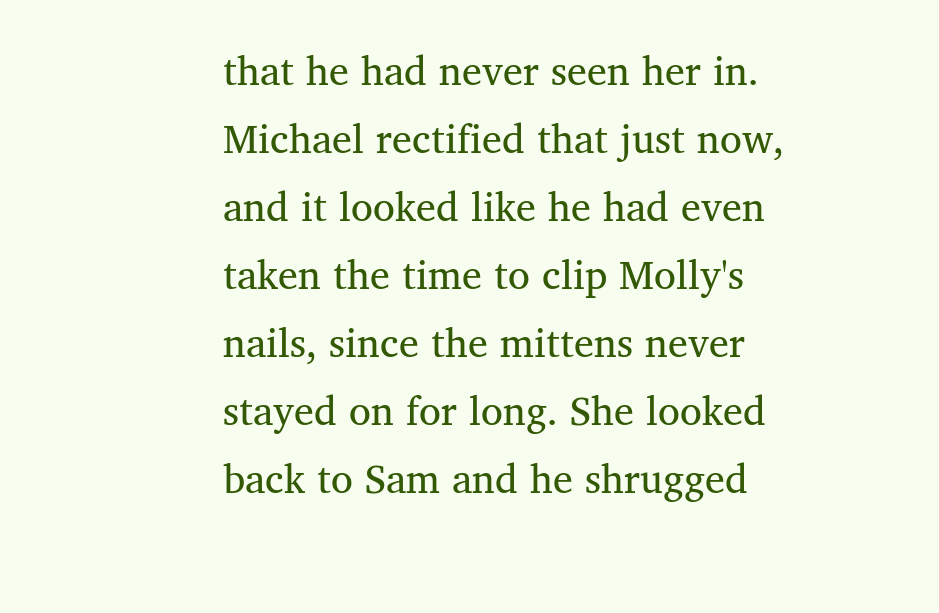that he had never seen her in. Michael rectified that just now, and it looked like he had even taken the time to clip Molly's nails, since the mittens never stayed on for long. She looked back to Sam and he shrugged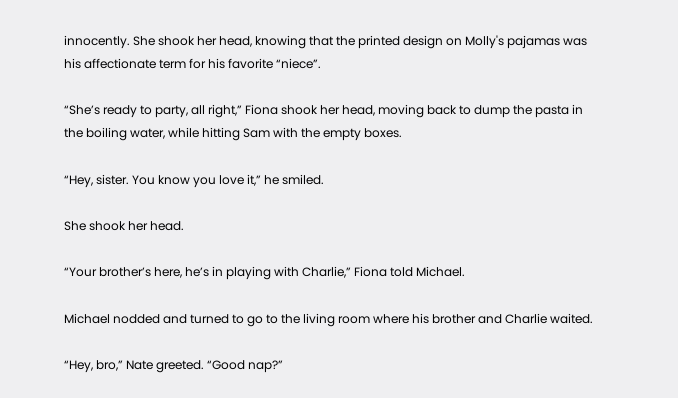innocently. She shook her head, knowing that the printed design on Molly's pajamas was his affectionate term for his favorite “niece”.

“She’s ready to party, all right,” Fiona shook her head, moving back to dump the pasta in the boiling water, while hitting Sam with the empty boxes.

“Hey, sister. You know you love it,” he smiled.

She shook her head.

“Your brother’s here, he’s in playing with Charlie,” Fiona told Michael.

Michael nodded and turned to go to the living room where his brother and Charlie waited.

“Hey, bro,” Nate greeted. “Good nap?”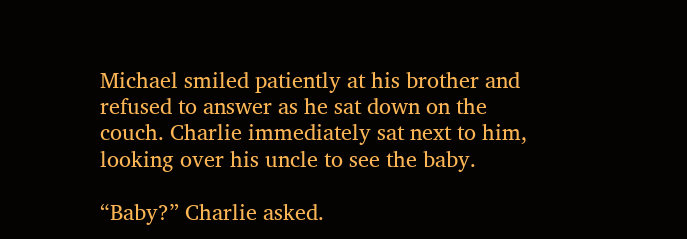Michael smiled patiently at his brother and refused to answer as he sat down on the couch. Charlie immediately sat next to him, looking over his uncle to see the baby.

“Baby?” Charlie asked.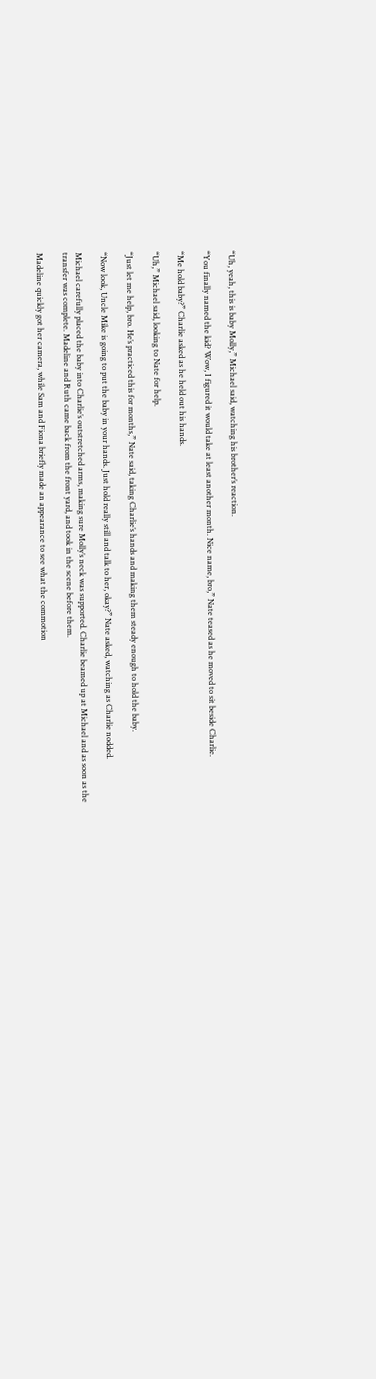“Uh, yeah, this is baby Molly,” Michael said, watching his brother’s reaction.

“You finally named the kid? Wow, I figured it would take at least another month. Nice name, bro,” Nate teased as he moved to sit beside Charlie.

“Me hold baby?” Charlie asked as he held out his hands.

“Uh,” Michael said, looking to Nate for help.

“Just let me help, bro. He’s practiced this for months,” Nate said, taking Charlie’s hands and making them steady enough to hold the baby.

“Now look, Uncle Mike is going to put the baby in your hands. Just hold really still and talk to her, okay?” Nate asked, watching as Charlie nodded.

Michael carefully placed the baby into Charlie’s outstretched arms, making sure Molly’s neck was supported. Charlie beamed up at Michael and as soon as the transfer was complete. Madeline and Ruth came back from the front yard, and took in the scene before them.

Madeline quickly got her camera, while Sam and Fiona briefly made an appearance to see what the commotion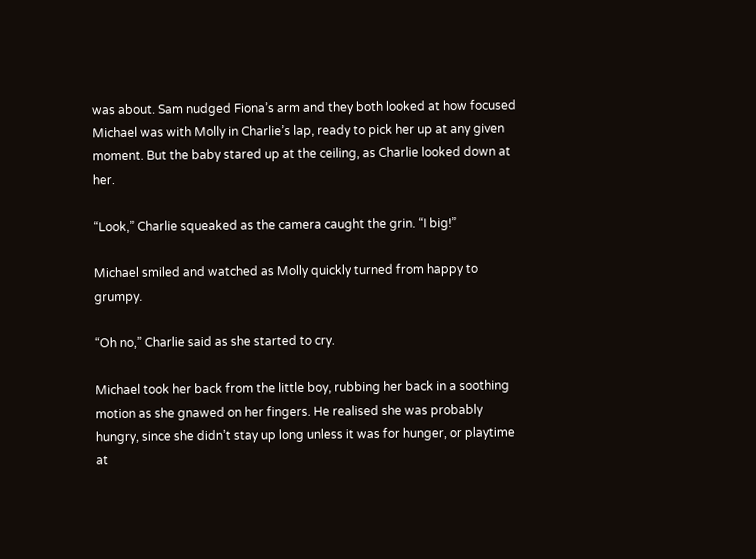was about. Sam nudged Fiona’s arm and they both looked at how focused Michael was with Molly in Charlie’s lap, ready to pick her up at any given moment. But the baby stared up at the ceiling, as Charlie looked down at her.

“Look,” Charlie squeaked as the camera caught the grin. “I big!”

Michael smiled and watched as Molly quickly turned from happy to grumpy.

“Oh no,” Charlie said as she started to cry.

Michael took her back from the little boy, rubbing her back in a soothing motion as she gnawed on her fingers. He realised she was probably hungry, since she didn’t stay up long unless it was for hunger, or playtime at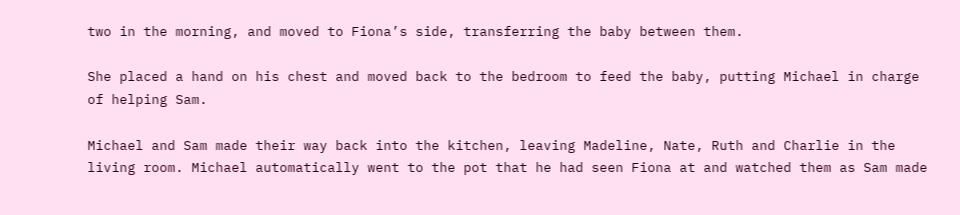two in the morning, and moved to Fiona’s side, transferring the baby between them.

She placed a hand on his chest and moved back to the bedroom to feed the baby, putting Michael in charge of helping Sam.

Michael and Sam made their way back into the kitchen, leaving Madeline, Nate, Ruth and Charlie in the living room. Michael automatically went to the pot that he had seen Fiona at and watched them as Sam made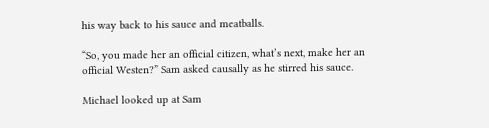his way back to his sauce and meatballs.

“So, you made her an official citizen, what’s next, make her an official Westen?” Sam asked causally as he stirred his sauce.

Michael looked up at Sam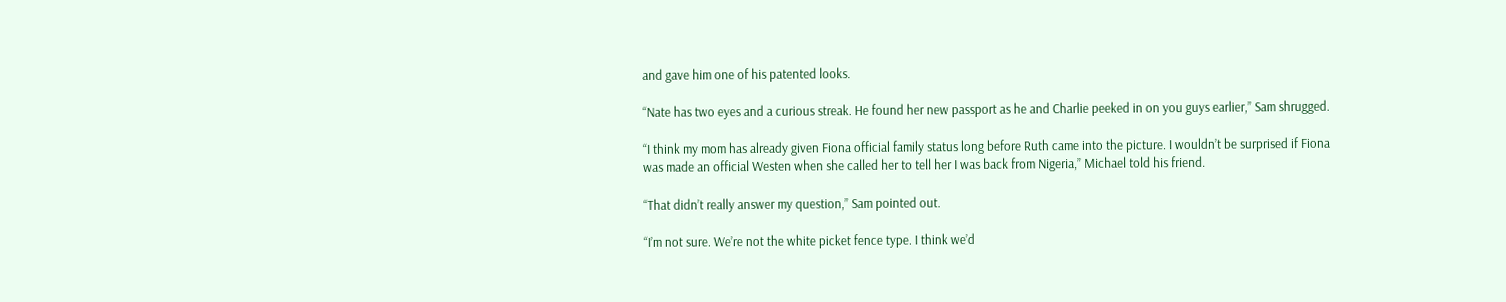and gave him one of his patented looks.

“Nate has two eyes and a curious streak. He found her new passport as he and Charlie peeked in on you guys earlier,” Sam shrugged.

“I think my mom has already given Fiona official family status long before Ruth came into the picture. I wouldn’t be surprised if Fiona was made an official Westen when she called her to tell her I was back from Nigeria,” Michael told his friend.

“That didn’t really answer my question,” Sam pointed out.

“I’m not sure. We’re not the white picket fence type. I think we’d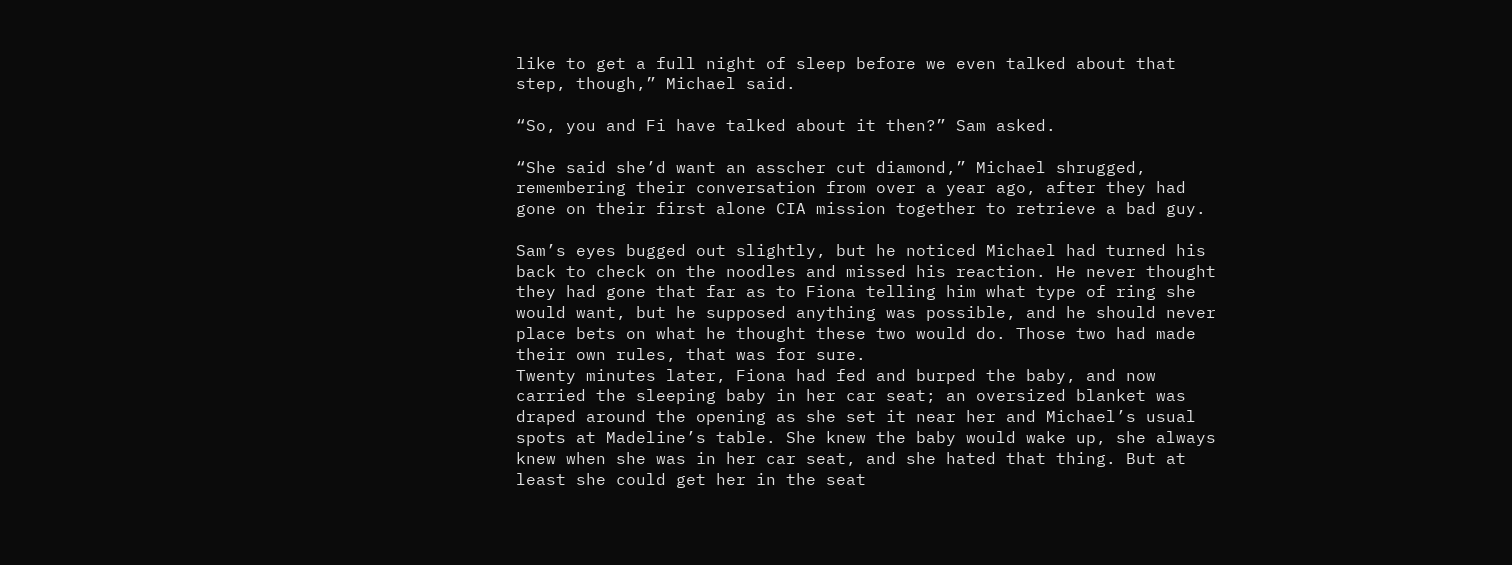like to get a full night of sleep before we even talked about that step, though,” Michael said.

“So, you and Fi have talked about it then?” Sam asked.

“She said she’d want an asscher cut diamond,” Michael shrugged, remembering their conversation from over a year ago, after they had gone on their first alone CIA mission together to retrieve a bad guy.

Sam’s eyes bugged out slightly, but he noticed Michael had turned his back to check on the noodles and missed his reaction. He never thought they had gone that far as to Fiona telling him what type of ring she would want, but he supposed anything was possible, and he should never place bets on what he thought these two would do. Those two had made their own rules, that was for sure.
Twenty minutes later, Fiona had fed and burped the baby, and now carried the sleeping baby in her car seat; an oversized blanket was draped around the opening as she set it near her and Michael’s usual spots at Madeline’s table. She knew the baby would wake up, she always knew when she was in her car seat, and she hated that thing. But at least she could get her in the seat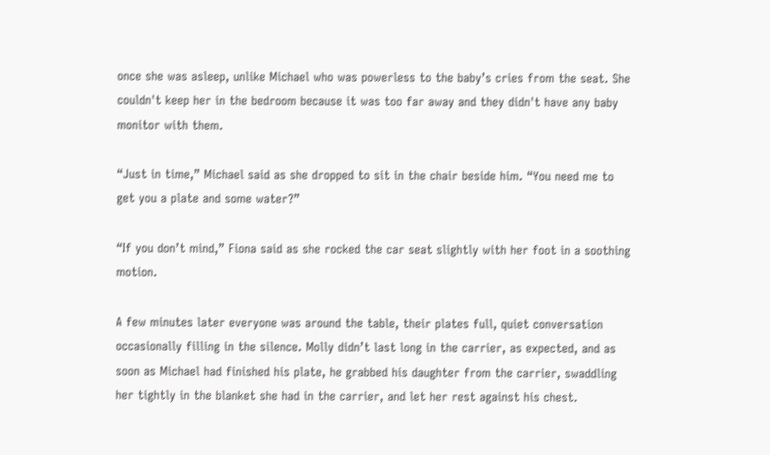once she was asleep, unlike Michael who was powerless to the baby’s cries from the seat. She couldn't keep her in the bedroom because it was too far away and they didn't have any baby monitor with them.

“Just in time,” Michael said as she dropped to sit in the chair beside him. “You need me to get you a plate and some water?”

“If you don’t mind,” Fiona said as she rocked the car seat slightly with her foot in a soothing motion.

A few minutes later everyone was around the table, their plates full, quiet conversation occasionally filling in the silence. Molly didn’t last long in the carrier, as expected, and as soon as Michael had finished his plate, he grabbed his daughter from the carrier, swaddling her tightly in the blanket she had in the carrier, and let her rest against his chest.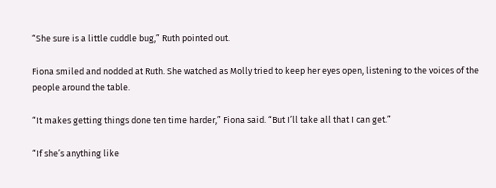“She sure is a little cuddle bug,” Ruth pointed out.

Fiona smiled and nodded at Ruth. She watched as Molly tried to keep her eyes open, listening to the voices of the people around the table.

“It makes getting things done ten time harder,” Fiona said. “But I’ll take all that I can get.”

“If she’s anything like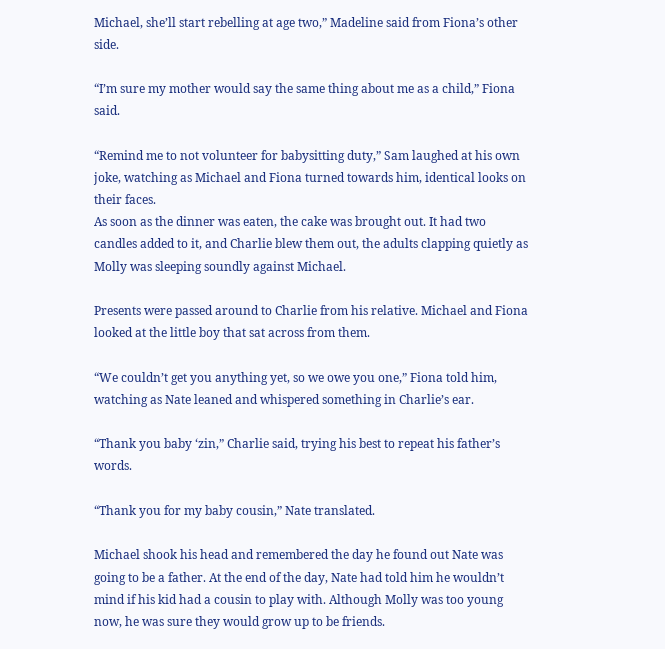Michael, she’ll start rebelling at age two,” Madeline said from Fiona’s other side.

“I’m sure my mother would say the same thing about me as a child,” Fiona said.

“Remind me to not volunteer for babysitting duty,” Sam laughed at his own joke, watching as Michael and Fiona turned towards him, identical looks on their faces.
As soon as the dinner was eaten, the cake was brought out. It had two candles added to it, and Charlie blew them out, the adults clapping quietly as Molly was sleeping soundly against Michael.

Presents were passed around to Charlie from his relative. Michael and Fiona looked at the little boy that sat across from them.

“We couldn’t get you anything yet, so we owe you one,” Fiona told him, watching as Nate leaned and whispered something in Charlie’s ear.

“Thank you baby ‘zin,” Charlie said, trying his best to repeat his father’s words.

“Thank you for my baby cousin,” Nate translated.

Michael shook his head and remembered the day he found out Nate was going to be a father. At the end of the day, Nate had told him he wouldn’t mind if his kid had a cousin to play with. Although Molly was too young now, he was sure they would grow up to be friends.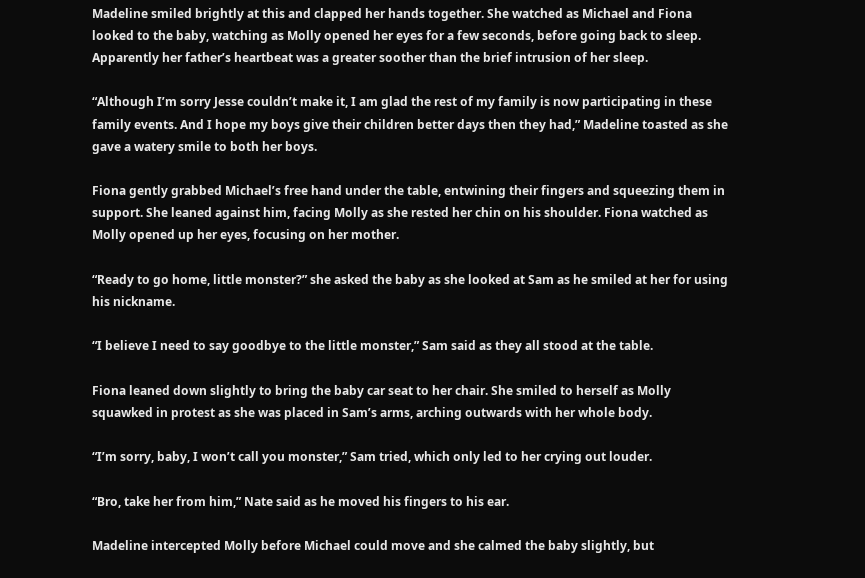Madeline smiled brightly at this and clapped her hands together. She watched as Michael and Fiona looked to the baby, watching as Molly opened her eyes for a few seconds, before going back to sleep. Apparently her father’s heartbeat was a greater soother than the brief intrusion of her sleep.

“Although I’m sorry Jesse couldn’t make it, I am glad the rest of my family is now participating in these family events. And I hope my boys give their children better days then they had,” Madeline toasted as she gave a watery smile to both her boys.

Fiona gently grabbed Michael’s free hand under the table, entwining their fingers and squeezing them in support. She leaned against him, facing Molly as she rested her chin on his shoulder. Fiona watched as Molly opened up her eyes, focusing on her mother.

“Ready to go home, little monster?” she asked the baby as she looked at Sam as he smiled at her for using his nickname.

“I believe I need to say goodbye to the little monster,” Sam said as they all stood at the table.

Fiona leaned down slightly to bring the baby car seat to her chair. She smiled to herself as Molly squawked in protest as she was placed in Sam’s arms, arching outwards with her whole body.

“I’m sorry, baby, I won’t call you monster,” Sam tried, which only led to her crying out louder.

“Bro, take her from him,” Nate said as he moved his fingers to his ear.

Madeline intercepted Molly before Michael could move and she calmed the baby slightly, but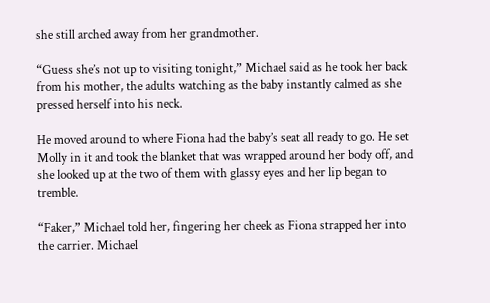she still arched away from her grandmother.

“Guess she’s not up to visiting tonight,” Michael said as he took her back from his mother, the adults watching as the baby instantly calmed as she pressed herself into his neck.

He moved around to where Fiona had the baby’s seat all ready to go. He set Molly in it and took the blanket that was wrapped around her body off, and she looked up at the two of them with glassy eyes and her lip began to tremble.

“Faker,” Michael told her, fingering her cheek as Fiona strapped her into the carrier. Michael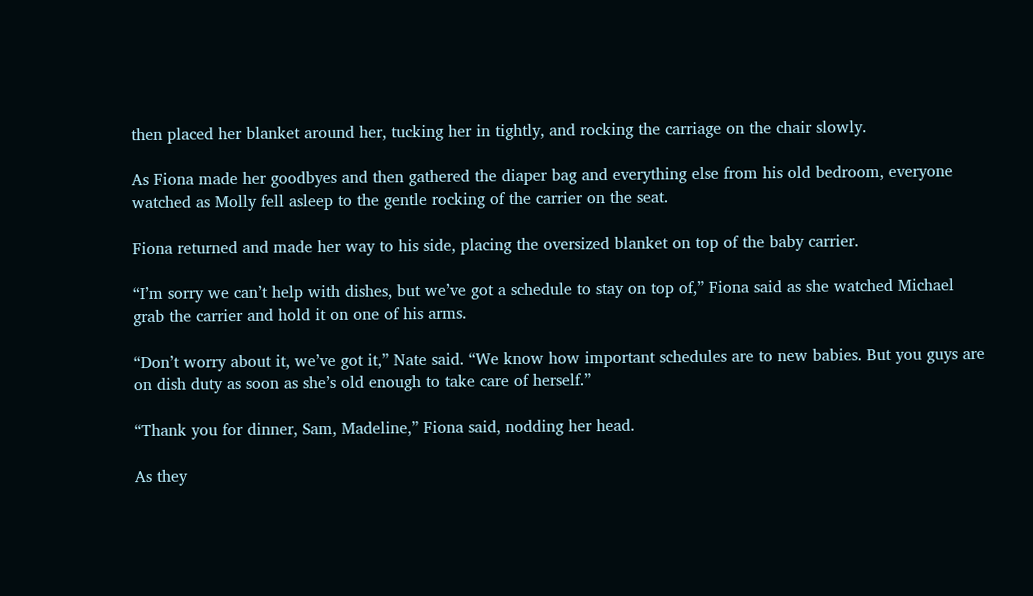then placed her blanket around her, tucking her in tightly, and rocking the carriage on the chair slowly.

As Fiona made her goodbyes and then gathered the diaper bag and everything else from his old bedroom, everyone watched as Molly fell asleep to the gentle rocking of the carrier on the seat.

Fiona returned and made her way to his side, placing the oversized blanket on top of the baby carrier.

“I’m sorry we can’t help with dishes, but we’ve got a schedule to stay on top of,” Fiona said as she watched Michael grab the carrier and hold it on one of his arms.

“Don’t worry about it, we’ve got it,” Nate said. “We know how important schedules are to new babies. But you guys are on dish duty as soon as she’s old enough to take care of herself.”

“Thank you for dinner, Sam, Madeline,” Fiona said, nodding her head.

As they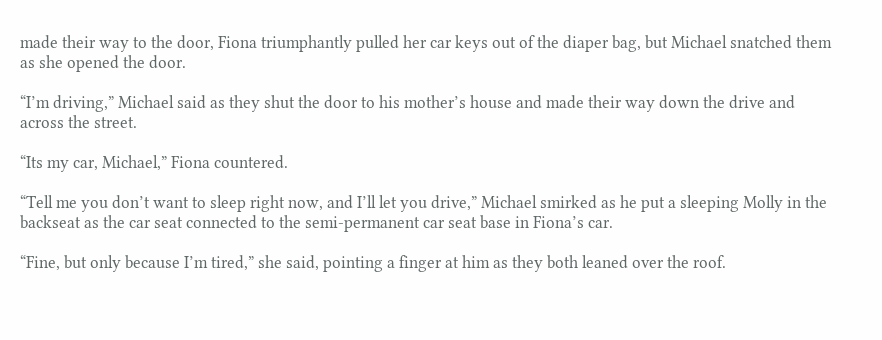made their way to the door, Fiona triumphantly pulled her car keys out of the diaper bag, but Michael snatched them as she opened the door.

“I’m driving,” Michael said as they shut the door to his mother’s house and made their way down the drive and across the street.

“Its my car, Michael,” Fiona countered.

“Tell me you don’t want to sleep right now, and I’ll let you drive,” Michael smirked as he put a sleeping Molly in the backseat as the car seat connected to the semi-permanent car seat base in Fiona’s car.

“Fine, but only because I’m tired,” she said, pointing a finger at him as they both leaned over the roof.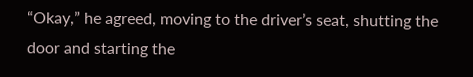“Okay,” he agreed, moving to the driver’s seat, shutting the door and starting the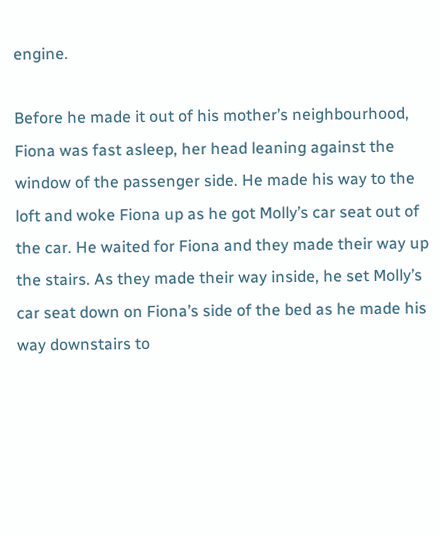engine.

Before he made it out of his mother’s neighbourhood, Fiona was fast asleep, her head leaning against the window of the passenger side. He made his way to the loft and woke Fiona up as he got Molly’s car seat out of the car. He waited for Fiona and they made their way up the stairs. As they made their way inside, he set Molly’s car seat down on Fiona’s side of the bed as he made his way downstairs to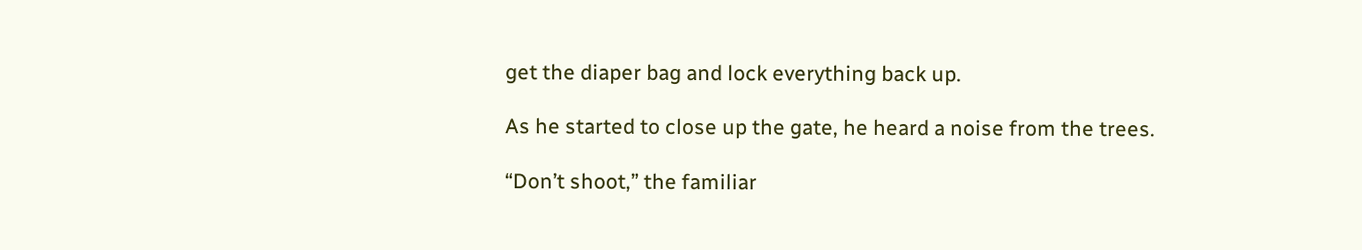get the diaper bag and lock everything back up.

As he started to close up the gate, he heard a noise from the trees.

“Don’t shoot,” the familiar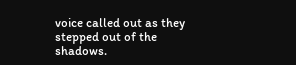voice called out as they stepped out of the shadows.